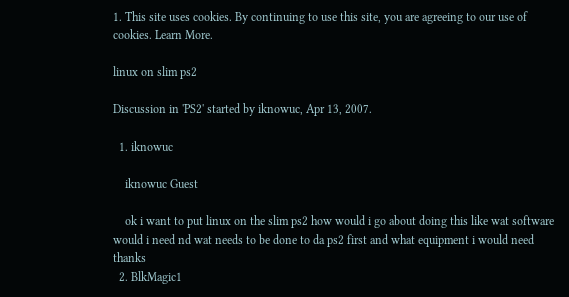1. This site uses cookies. By continuing to use this site, you are agreeing to our use of cookies. Learn More.

linux on slim ps2

Discussion in 'PS2' started by iknowuc, Apr 13, 2007.

  1. iknowuc

    iknowuc Guest

    ok i want to put linux on the slim ps2 how would i go about doing this like wat software would i need nd wat needs to be done to da ps2 first and what equipment i would need thanks
  2. BlkMagic1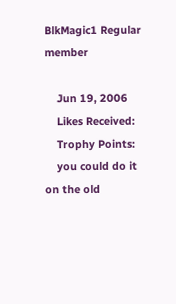BlkMagic1 Regular member

    Jun 19, 2006
    Likes Received:
    Trophy Points:
    you could do it on the old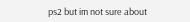ps2 but im not sure about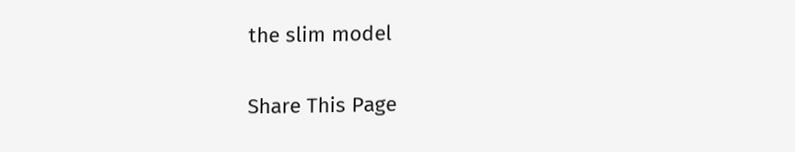the slim model

Share This Page